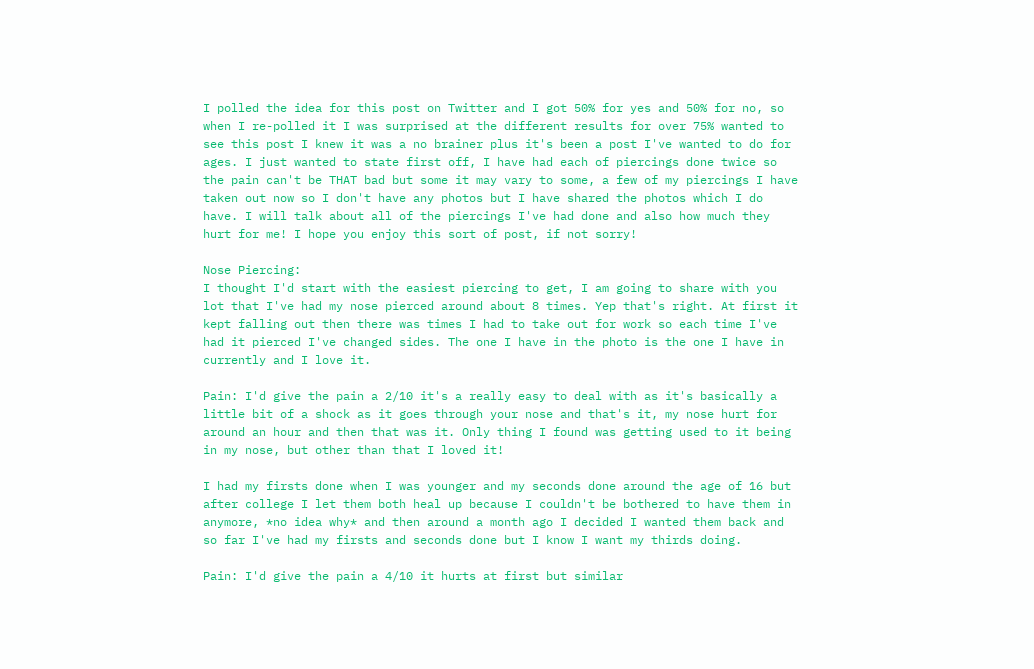I polled the idea for this post on Twitter and I got 50% for yes and 50% for no, so when I re-polled it I was surprised at the different results for over 75% wanted to see this post I knew it was a no brainer plus it's been a post I've wanted to do for ages. I just wanted to state first off, I have had each of piercings done twice so the pain can't be THAT bad but some it may vary to some, a few of my piercings I have taken out now so I don't have any photos but I have shared the photos which I do have. I will talk about all of the piercings I've had done and also how much they hurt for me! I hope you enjoy this sort of post, if not sorry!

Nose Piercing:
I thought I'd start with the easiest piercing to get, I am going to share with you lot that I've had my nose pierced around about 8 times. Yep that's right. At first it kept falling out then there was times I had to take out for work so each time I've had it pierced I've changed sides. The one I have in the photo is the one I have in currently and I love it.

Pain: I'd give the pain a 2/10 it's a really easy to deal with as it's basically a little bit of a shock as it goes through your nose and that's it, my nose hurt for around an hour and then that was it. Only thing I found was getting used to it being in my nose, but other than that I loved it!

I had my firsts done when I was younger and my seconds done around the age of 16 but after college I let them both heal up because I couldn't be bothered to have them in anymore, *no idea why* and then around a month ago I decided I wanted them back and so far I've had my firsts and seconds done but I know I want my thirds doing.

Pain: I'd give the pain a 4/10 it hurts at first but similar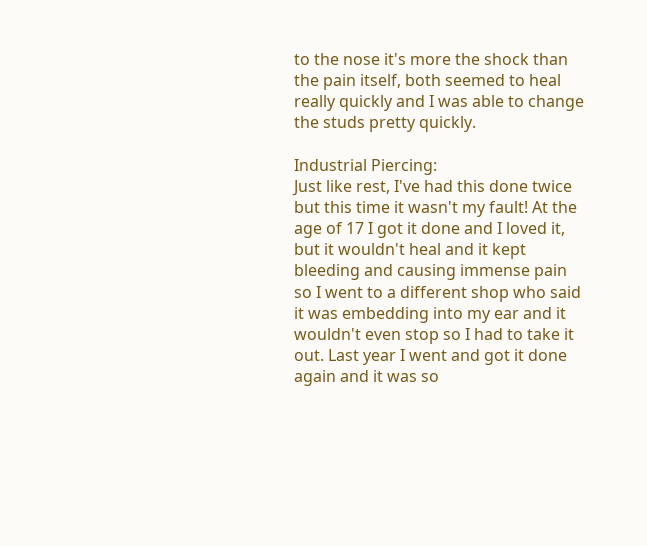to the nose it's more the shock than the pain itself, both seemed to heal really quickly and I was able to change the studs pretty quickly.

Industrial Piercing:
Just like rest, I've had this done twice but this time it wasn't my fault! At the age of 17 I got it done and I loved it, but it wouldn't heal and it kept bleeding and causing immense pain so I went to a different shop who said it was embedding into my ear and it wouldn't even stop so I had to take it out. Last year I went and got it done again and it was so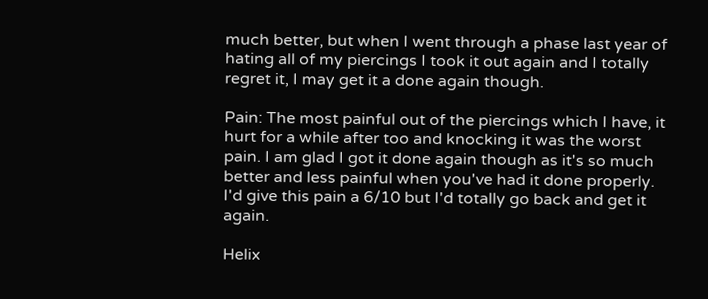much better, but when I went through a phase last year of hating all of my piercings I took it out again and I totally regret it, I may get it a done again though.

Pain: The most painful out of the piercings which I have, it hurt for a while after too and knocking it was the worst pain. I am glad I got it done again though as it's so much better and less painful when you've had it done properly. I'd give this pain a 6/10 but I'd totally go back and get it again.

Helix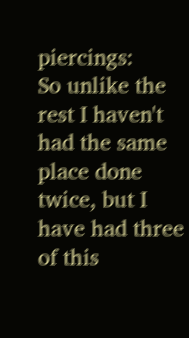piercings:
So unlike the rest I haven't had the same place done twice, but I have had three of this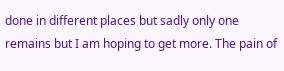done in different places but sadly only one remains but I am hoping to get more. The pain of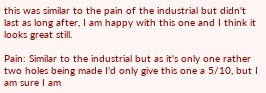this was similar to the pain of the industrial but didn't last as long after, I am happy with this one and I think it looks great still.

Pain: Similar to the industrial but as it's only one rather two holes being made I'd only give this one a 5/10, but I am sure I am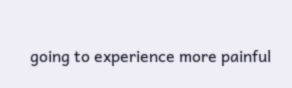going to experience more painful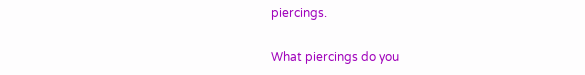piercings.

What piercings do you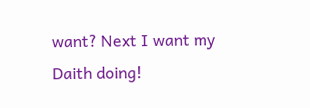want? Next I want my Daith doing!